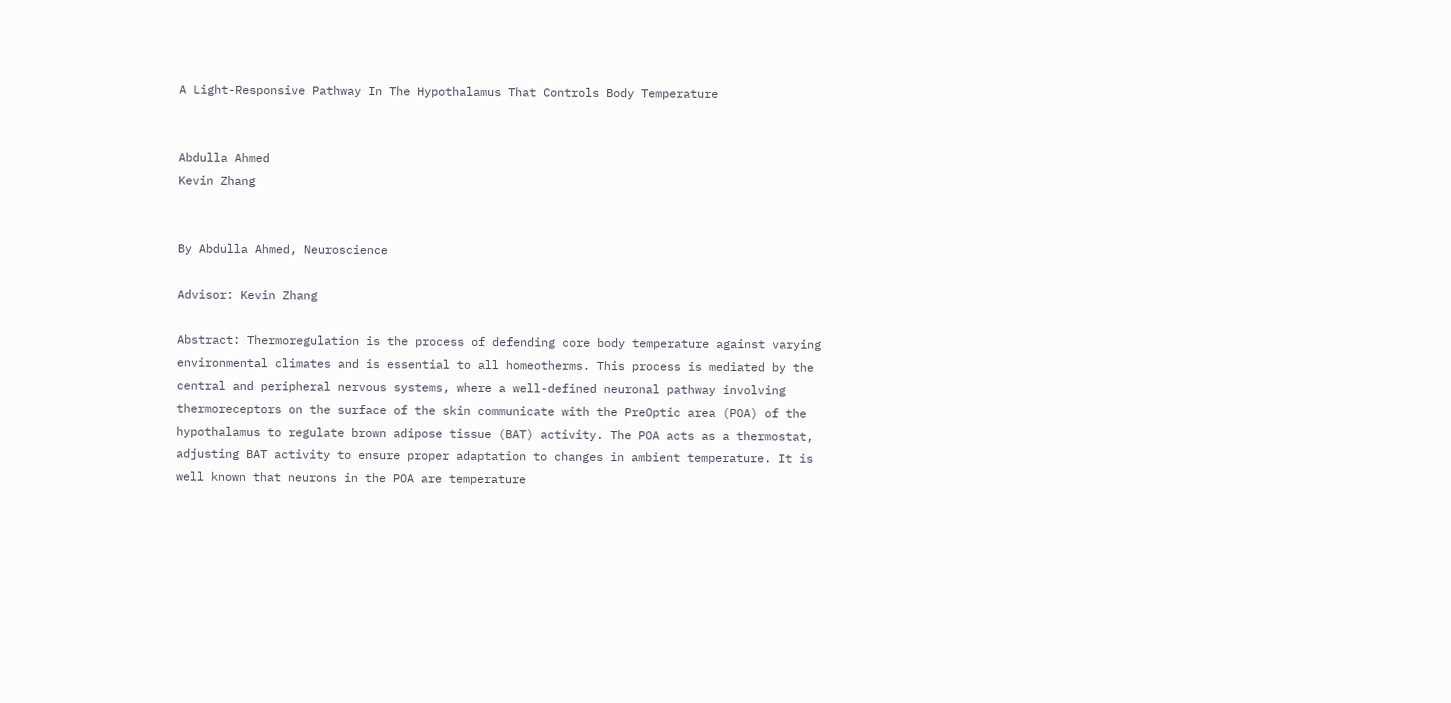A Light-Responsive Pathway In The Hypothalamus That Controls Body Temperature


Abdulla Ahmed
Kevin Zhang


By Abdulla Ahmed, Neuroscience

Advisor: Kevin Zhang

Abstract: Thermoregulation is the process of defending core body temperature against varying environmental climates and is essential to all homeotherms. This process is mediated by the central and peripheral nervous systems, where a well-defined neuronal pathway involving thermoreceptors on the surface of the skin communicate with the PreOptic area (POA) of the hypothalamus to regulate brown adipose tissue (BAT) activity. The POA acts as a thermostat, adjusting BAT activity to ensure proper adaptation to changes in ambient temperature. It is well known that neurons in the POA are temperature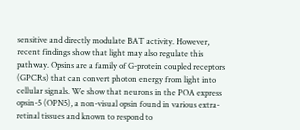sensitive and directly modulate BAT activity. However, recent findings show that light may also regulate this pathway. Opsins are a family of G-protein coupled receptors (GPCRs) that can convert photon energy from light into cellular signals. We show that neurons in the POA express opsin-5 (OPN5), a non-visual opsin found in various extra-retinal tissues and known to respond to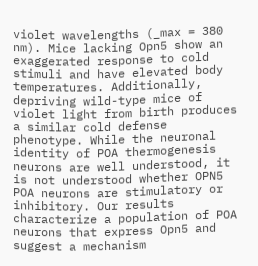violet wavelengths (_max = 380 nm). Mice lacking Opn5 show an exaggerated response to cold stimuli and have elevated body temperatures. Additionally, depriving wild-type mice of violet light from birth produces a similar cold defense phenotype. While the neuronal identity of POA thermogenesis neurons are well understood, it is not understood whether OPN5 POA neurons are stimulatory or inhibitory. Our results characterize a population of POA neurons that express Opn5 and suggest a mechanism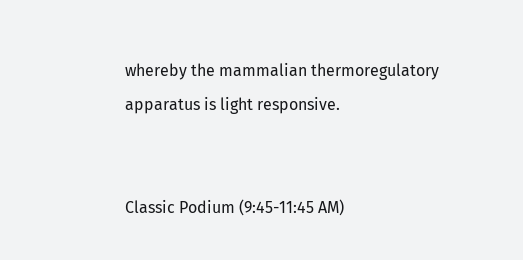whereby the mammalian thermoregulatory apparatus is light responsive.


Classic Podium (9:45-11:45 AM)